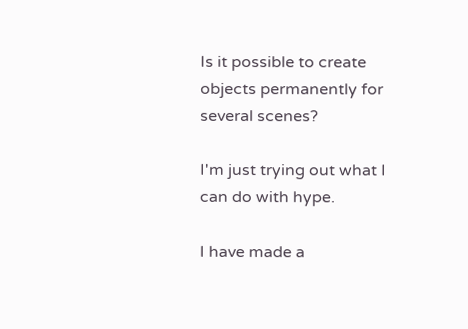Is it possible to create objects permanently for several scenes?

I'm just trying out what I can do with hype.

I have made a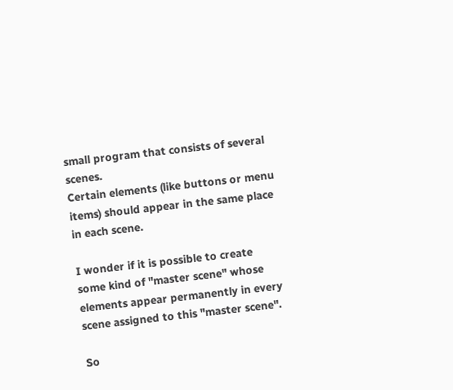small program that consists of several scenes.
Certain elements (like buttons or menu items) should appear in the same place in each scene.

I wonder if it is possible to create some kind of "master scene" whose elements appear permanently in every scene assigned to this "master scene".

So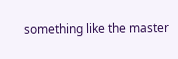something like the master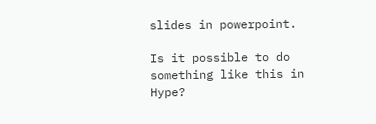slides in powerpoint.

Is it possible to do something like this in Hype?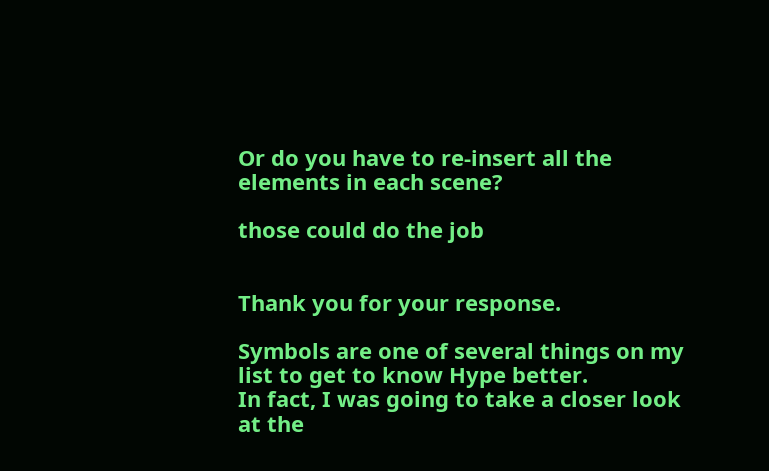Or do you have to re-insert all the elements in each scene?

those could do the job


Thank you for your response.

Symbols are one of several things on my list to get to know Hype better.
In fact, I was going to take a closer look at the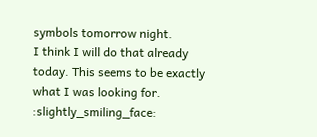symbols tomorrow night.
I think I will do that already today. This seems to be exactly what I was looking for. :slightly_smiling_face: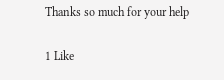Thanks so much for your help

1 Like